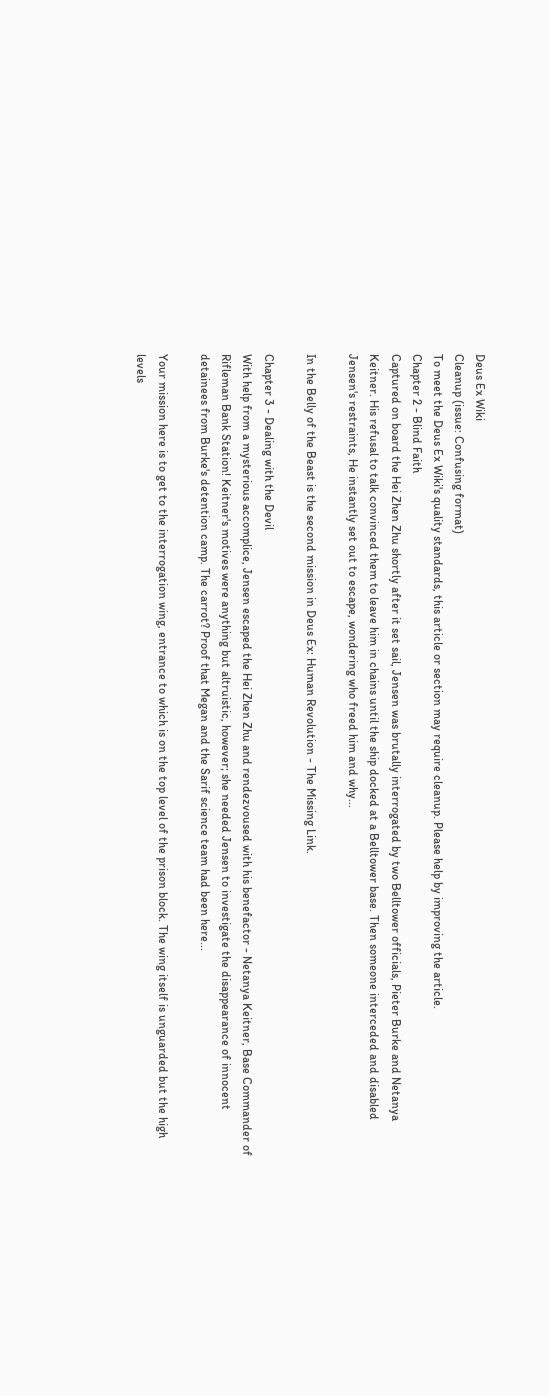Deus Ex Wiki
Cleanup (issue: Confusing format)
To meet the Deus Ex Wiki's quality standards, this article or section may require cleanup. Please help by improving the article.
Chapter 2 - Blind Faith
Captured on board the Hei Zhen Zhu shortly after it set sail, Jensen was brutally interrogated by two Belltower officials, Pieter Burke and Netanya Keitner. His refusal to talk convinced them to leave him in chains until the ship docked at a Belltower base. Then someone interceded and disabled Jensen's restraints, He instantly set out to escape, wondering who freed him and why...

In the Belly of the Beast is the second mission in Deus Ex: Human Revolution - The Missing Link.

Chapter 3 - Dealing with the Devil
With help from a mysterious accomplice, Jensen escaped the Hei Zhen Zhu and rendezvoused with his benefactor - Netanya Keitner, Base Commander of Rifleman Bank Station! Keitner's motives were anything but altruistic, however; she needed Jensen to investigate the disappearance of innocent detainees from Burke's detention camp. The carrot? Proof that Megan and the Sarif science team had been here...

Your mission here is to get to the interrogation wing, entrance to which is on the top level of the prison block. The wing itself is unguarded but the high levels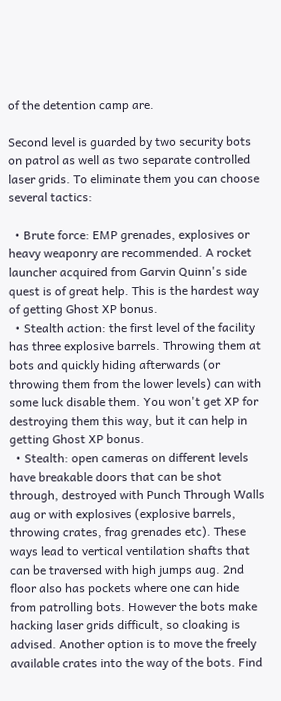of the detention camp are.

Second level is guarded by two security bots on patrol as well as two separate controlled laser grids. To eliminate them you can choose several tactics:

  • Brute force: EMP grenades, explosives or heavy weaponry are recommended. A rocket launcher acquired from Garvin Quinn's side quest is of great help. This is the hardest way of getting Ghost XP bonus.
  • Stealth action: the first level of the facility has three explosive barrels. Throwing them at bots and quickly hiding afterwards (or throwing them from the lower levels) can with some luck disable them. You won't get XP for destroying them this way, but it can help in getting Ghost XP bonus.
  • Stealth: open cameras on different levels have breakable doors that can be shot through, destroyed with Punch Through Walls aug or with explosives (explosive barrels, throwing crates, frag grenades etc). These ways lead to vertical ventilation shafts that can be traversed with high jumps aug. 2nd floor also has pockets where one can hide from patrolling bots. However the bots make hacking laser grids difficult, so cloaking is advised. Another option is to move the freely available crates into the way of the bots. Find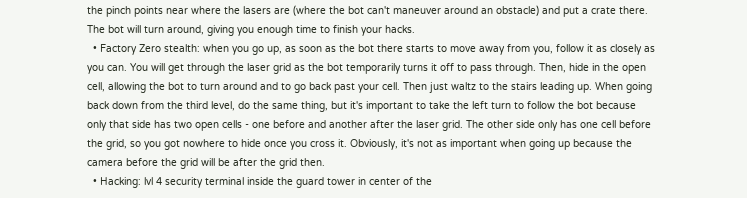the pinch points near where the lasers are (where the bot can't maneuver around an obstacle) and put a crate there. The bot will turn around, giving you enough time to finish your hacks.
  • Factory Zero stealth: when you go up, as soon as the bot there starts to move away from you, follow it as closely as you can. You will get through the laser grid as the bot temporarily turns it off to pass through. Then, hide in the open cell, allowing the bot to turn around and to go back past your cell. Then just waltz to the stairs leading up. When going back down from the third level, do the same thing, but it's important to take the left turn to follow the bot because only that side has two open cells - one before and another after the laser grid. The other side only has one cell before the grid, so you got nowhere to hide once you cross it. Obviously, it's not as important when going up because the camera before the grid will be after the grid then.
  • Hacking: lvl 4 security terminal inside the guard tower in center of the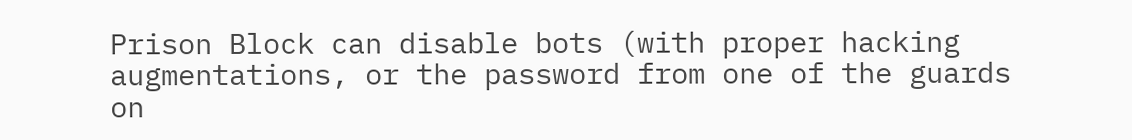Prison Block can disable bots (with proper hacking augmentations, or the password from one of the guards on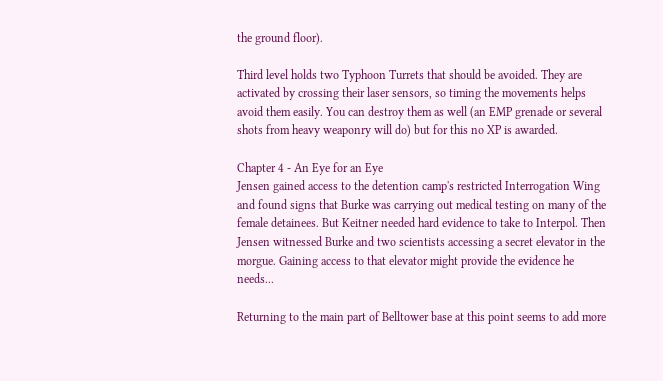the ground floor).

Third level holds two Typhoon Turrets that should be avoided. They are activated by crossing their laser sensors, so timing the movements helps avoid them easily. You can destroy them as well (an EMP grenade or several shots from heavy weaponry will do) but for this no XP is awarded.

Chapter 4 - An Eye for an Eye
Jensen gained access to the detention camp's restricted Interrogation Wing and found signs that Burke was carrying out medical testing on many of the female detainees. But Keitner needed hard evidence to take to Interpol. Then Jensen witnessed Burke and two scientists accessing a secret elevator in the morgue. Gaining access to that elevator might provide the evidence he needs...

Returning to the main part of Belltower base at this point seems to add more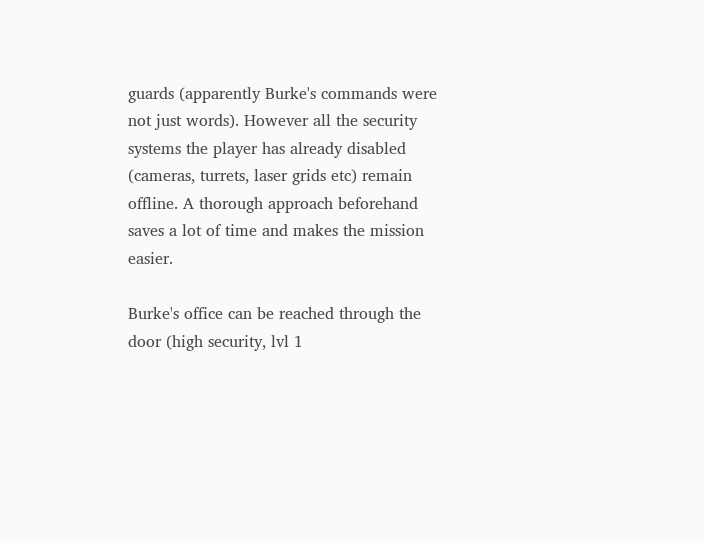guards (apparently Burke's commands were not just words). However all the security systems the player has already disabled (cameras, turrets, laser grids etc) remain offline. A thorough approach beforehand saves a lot of time and makes the mission easier.

Burke's office can be reached through the door (high security, lvl 1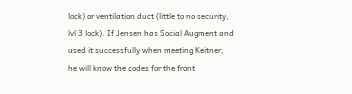lock) or ventilation duct (little to no security, lvl 3 lock). If Jensen has Social Augment and used it successfully when meeting Keitner, he will know the codes for the front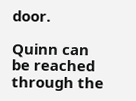door.

Quinn can be reached through the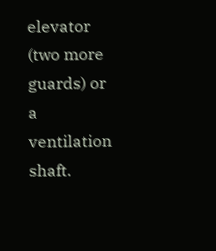elevator (two more guards) or a ventilation shaft.